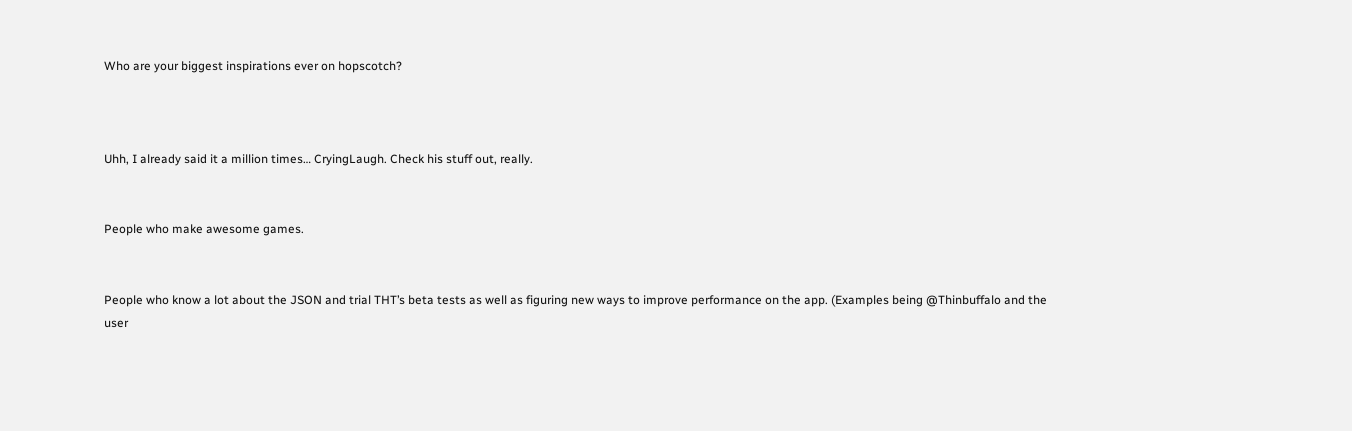Who are your biggest inspirations ever on hopscotch?



Uhh, I already said it a million times… CryingLaugh. Check his stuff out, really.


People who make awesome games.


People who know a lot about the JSON and trial THT’s beta tests as well as figuring new ways to improve performance on the app. (Examples being @Thinbuffalo and the user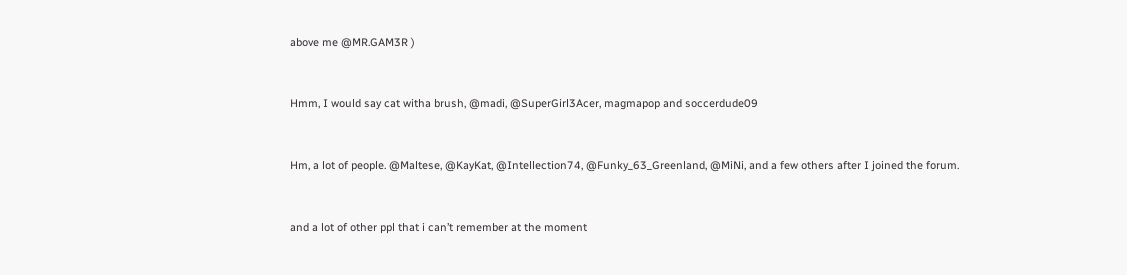above me @MR.GAM3R )


Hmm, I would say cat witha brush, @madi, @SuperGirl3Acer, magmapop and soccerdude09


Hm, a lot of people. @Maltese, @KayKat, @Intellection74, @Funky_63_Greenland, @MiNi, and a few others after I joined the forum.


and a lot of other ppl that i can’t remember at the moment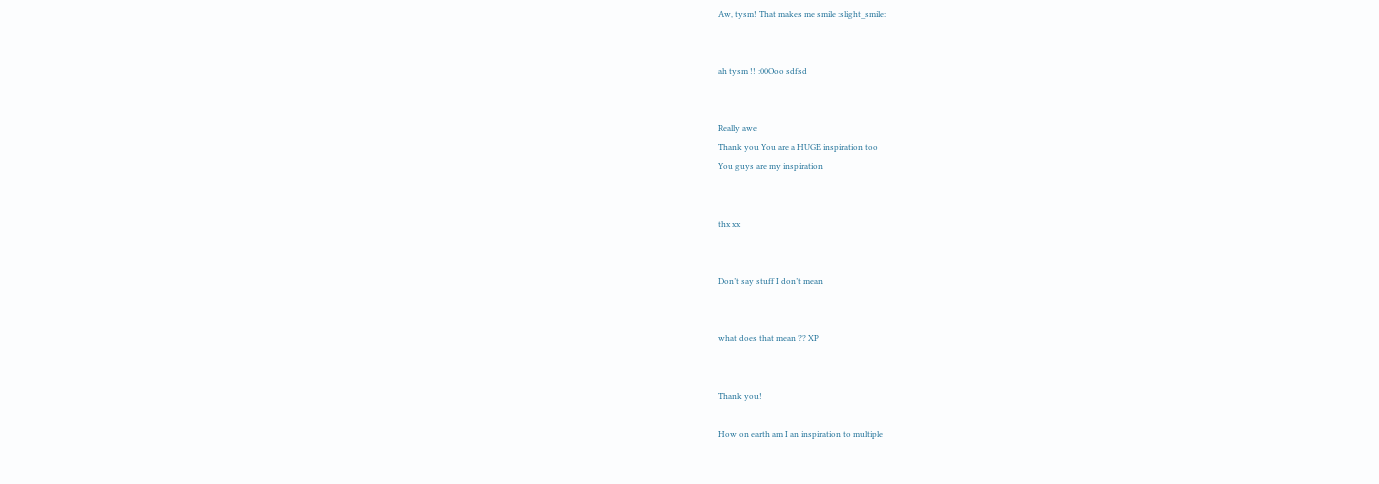Aw, tysm! That makes me smile :slight_smile:


ah tysm !! :00Ooo sdfsd


Really awe
Thank you You are a HUGE inspiration too
You guys are my inspiration


thx xx


Don’t say stuff I don’t mean


what does that mean ?? XP


Thank you!

How on earth am I an inspiration to multiple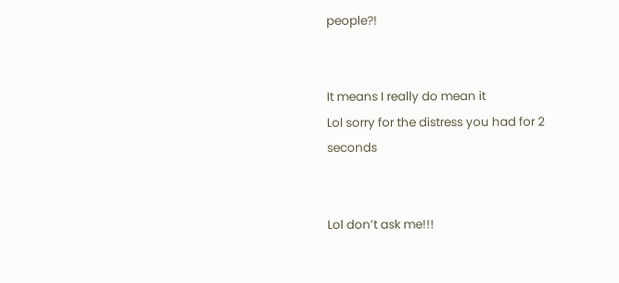people?!


It means I really do mean it
Lol sorry for the distress you had for 2 seconds


Lol don’t ask me!!!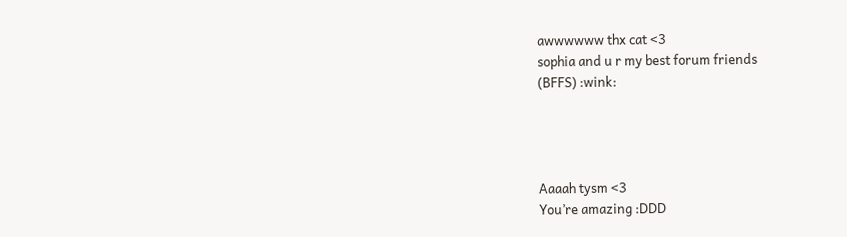awwwwww thx cat <3
sophia and u r my best forum friends
(BFFS) :wink:




Aaaah tysm <3
You’re amazing :DDD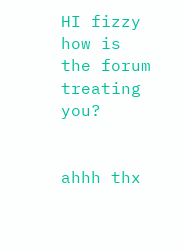HI fizzy how is the forum treating you?


ahhh thx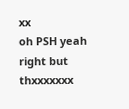xx
oh PSH yeah right but thxxxxxxx